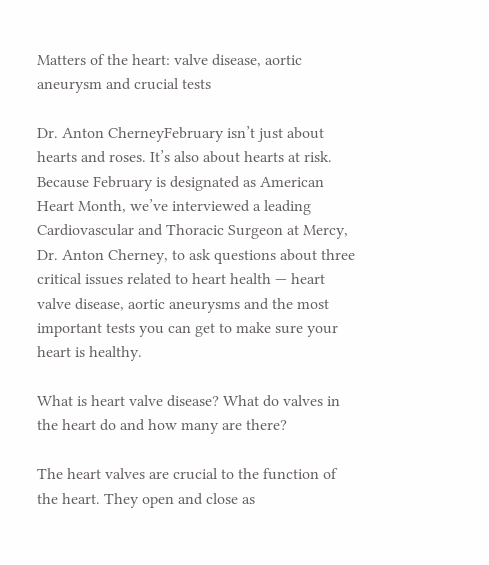Matters of the heart: valve disease, aortic aneurysm and crucial tests

Dr. Anton CherneyFebruary isn’t just about hearts and roses. It’s also about hearts at risk. Because February is designated as American Heart Month, we’ve interviewed a leading Cardiovascular and Thoracic Surgeon at Mercy, Dr. Anton Cherney, to ask questions about three critical issues related to heart health — heart valve disease, aortic aneurysms and the most important tests you can get to make sure your heart is healthy.

What is heart valve disease? What do valves in the heart do and how many are there?

The heart valves are crucial to the function of the heart. They open and close as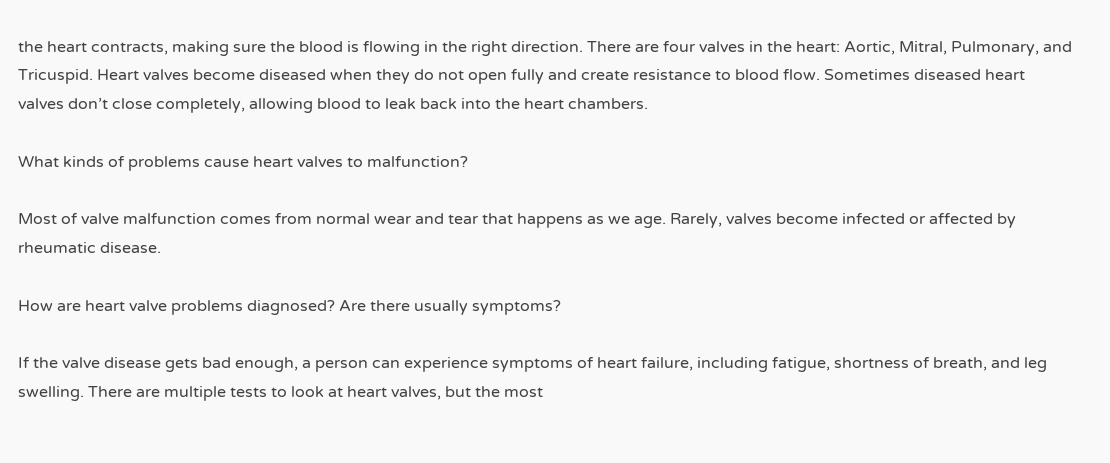the heart contracts, making sure the blood is flowing in the right direction. There are four valves in the heart: Aortic, Mitral, Pulmonary, and Tricuspid. Heart valves become diseased when they do not open fully and create resistance to blood flow. Sometimes diseased heart valves don’t close completely, allowing blood to leak back into the heart chambers.

What kinds of problems cause heart valves to malfunction?

Most of valve malfunction comes from normal wear and tear that happens as we age. Rarely, valves become infected or affected by rheumatic disease.

How are heart valve problems diagnosed? Are there usually symptoms?

If the valve disease gets bad enough, a person can experience symptoms of heart failure, including fatigue, shortness of breath, and leg swelling. There are multiple tests to look at heart valves, but the most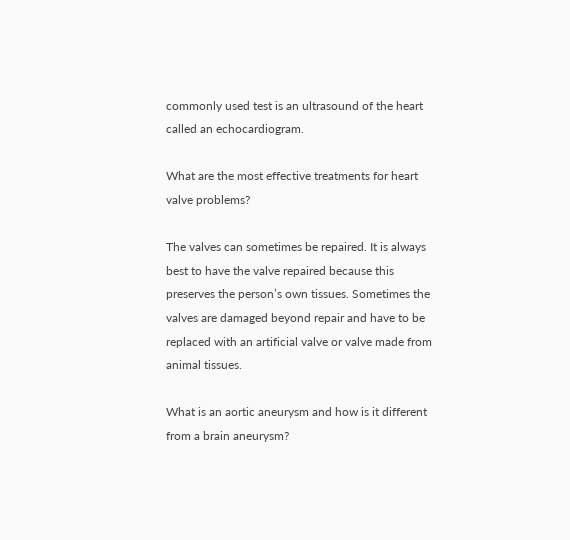commonly used test is an ultrasound of the heart called an echocardiogram.

What are the most effective treatments for heart valve problems?

The valves can sometimes be repaired. It is always best to have the valve repaired because this preserves the person’s own tissues. Sometimes the valves are damaged beyond repair and have to be replaced with an artificial valve or valve made from animal tissues.

What is an aortic aneurysm and how is it different from a brain aneurysm?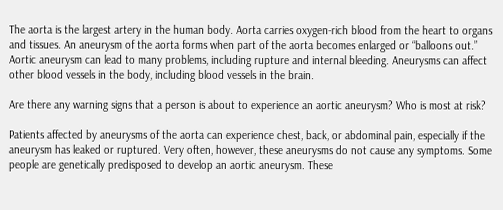The aorta is the largest artery in the human body. Aorta carries oxygen-rich blood from the heart to organs and tissues. An aneurysm of the aorta forms when part of the aorta becomes enlarged or “balloons out.” Aortic aneurysm can lead to many problems, including rupture and internal bleeding. Aneurysms can affect other blood vessels in the body, including blood vessels in the brain.

Are there any warning signs that a person is about to experience an aortic aneurysm? Who is most at risk?

Patients affected by aneurysms of the aorta can experience chest, back, or abdominal pain, especially if the aneurysm has leaked or ruptured. Very often, however, these aneurysms do not cause any symptoms. Some people are genetically predisposed to develop an aortic aneurysm. These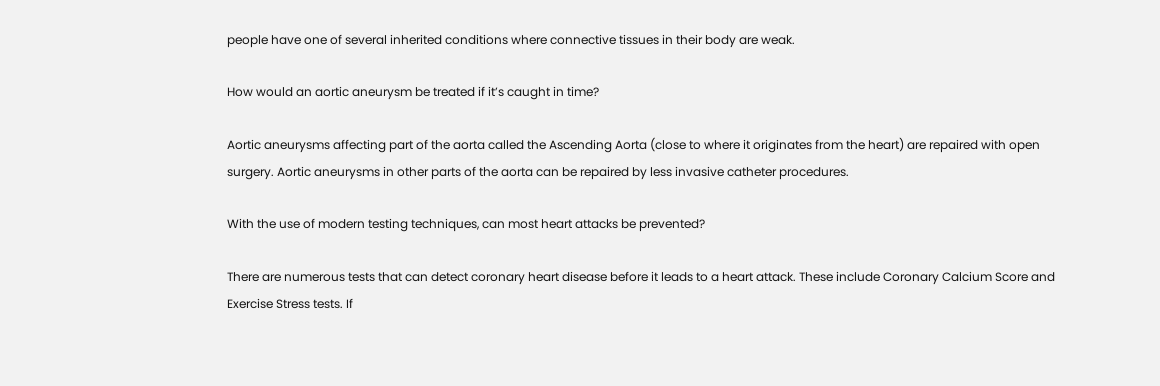people have one of several inherited conditions where connective tissues in their body are weak.

How would an aortic aneurysm be treated if it’s caught in time?

Aortic aneurysms affecting part of the aorta called the Ascending Aorta (close to where it originates from the heart) are repaired with open surgery. Aortic aneurysms in other parts of the aorta can be repaired by less invasive catheter procedures.

With the use of modern testing techniques, can most heart attacks be prevented?

There are numerous tests that can detect coronary heart disease before it leads to a heart attack. These include Coronary Calcium Score and Exercise Stress tests. If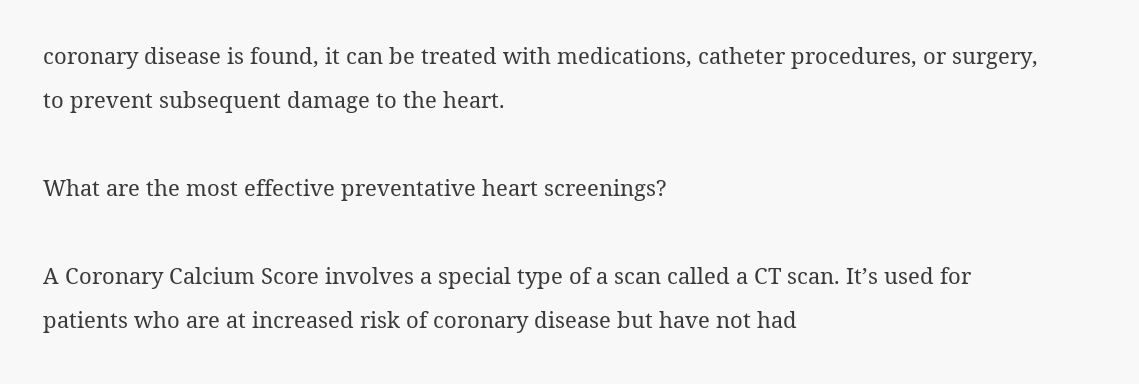coronary disease is found, it can be treated with medications, catheter procedures, or surgery, to prevent subsequent damage to the heart.

What are the most effective preventative heart screenings?

A Coronary Calcium Score involves a special type of a scan called a CT scan. It’s used for patients who are at increased risk of coronary disease but have not had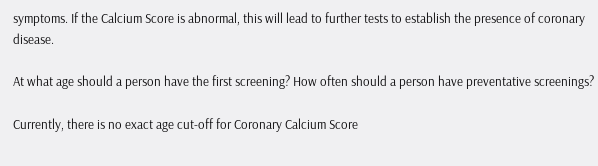symptoms. If the Calcium Score is abnormal, this will lead to further tests to establish the presence of coronary disease.

At what age should a person have the first screening? How often should a person have preventative screenings?

Currently, there is no exact age cut-off for Coronary Calcium Score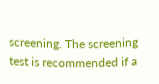screening. The screening test is recommended if a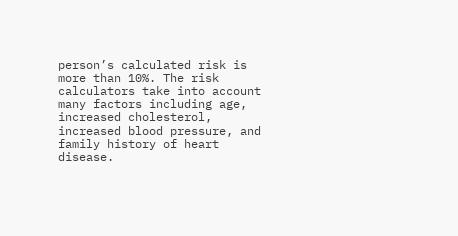person’s calculated risk is more than 10%. The risk calculators take into account many factors including age, increased cholesterol, increased blood pressure, and family history of heart disease.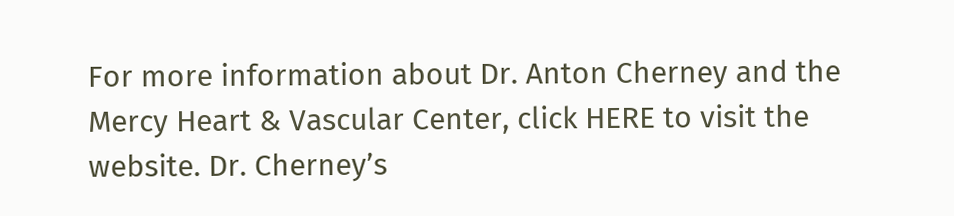For more information about Dr. Anton Cherney and the Mercy Heart & Vascular Center, click HERE to visit the website. Dr. Cherney’s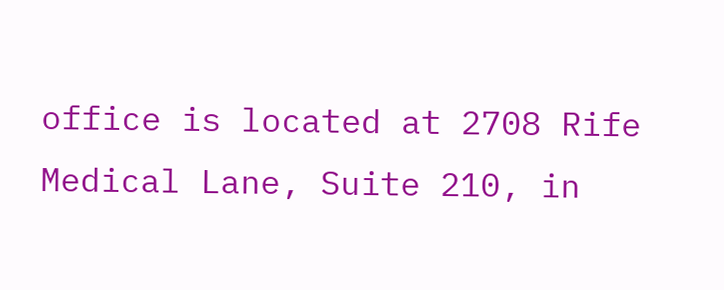office is located at 2708 Rife Medical Lane, Suite 210, in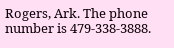Rogers, Ark. The phone number is 479-338-3888.